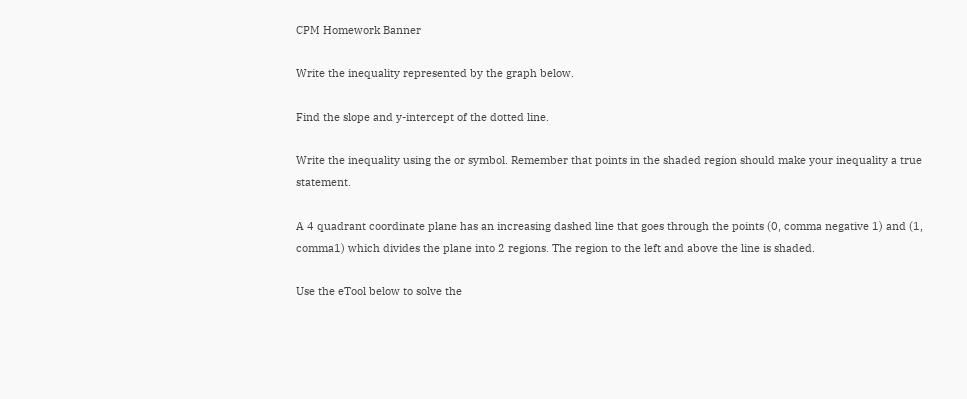CPM Homework Banner

Write the inequality represented by the graph below.

Find the slope and y-intercept of the dotted line.

Write the inequality using the or symbol. Remember that points in the shaded region should make your inequality a true statement.

A 4 quadrant coordinate plane has an increasing dashed line that goes through the points (0, comma negative 1) and (1, comma1) which divides the plane into 2 regions. The region to the left and above the line is shaded.

Use the eTool below to solve the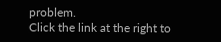problem.
Click the link at the right to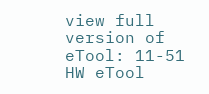view full version of eTool: 11-51 HW eTool